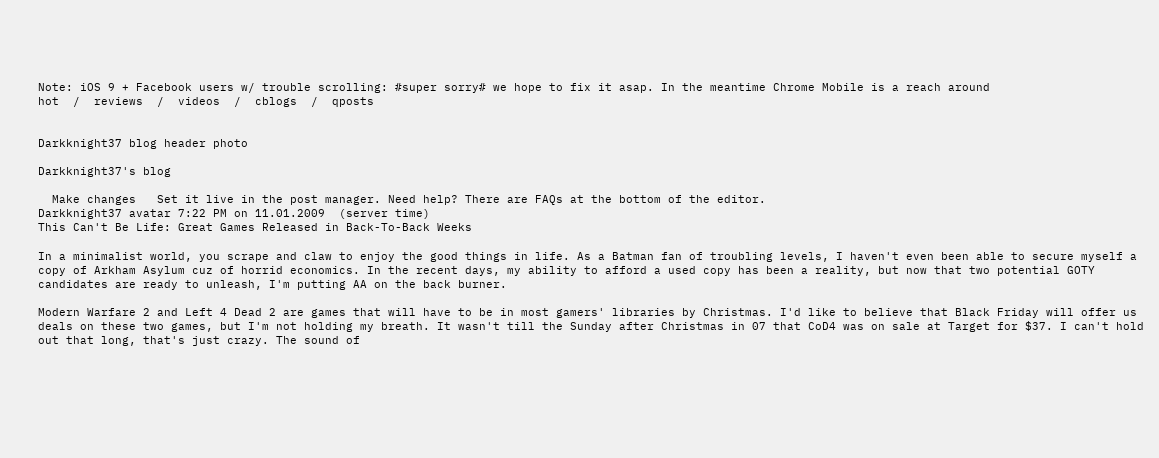Note: iOS 9 + Facebook users w/ trouble scrolling: #super sorry# we hope to fix it asap. In the meantime Chrome Mobile is a reach around
hot  /  reviews  /  videos  /  cblogs  /  qposts


Darkknight37 blog header photo

Darkknight37's blog

  Make changes   Set it live in the post manager. Need help? There are FAQs at the bottom of the editor.
Darkknight37 avatar 7:22 PM on 11.01.2009  (server time)
This Can't Be Life: Great Games Released in Back-To-Back Weeks

In a minimalist world, you scrape and claw to enjoy the good things in life. As a Batman fan of troubling levels, I haven't even been able to secure myself a copy of Arkham Asylum cuz of horrid economics. In the recent days, my ability to afford a used copy has been a reality, but now that two potential GOTY candidates are ready to unleash, I'm putting AA on the back burner.

Modern Warfare 2 and Left 4 Dead 2 are games that will have to be in most gamers' libraries by Christmas. I'd like to believe that Black Friday will offer us deals on these two games, but I'm not holding my breath. It wasn't till the Sunday after Christmas in 07 that CoD4 was on sale at Target for $37. I can't hold out that long, that's just crazy. The sound of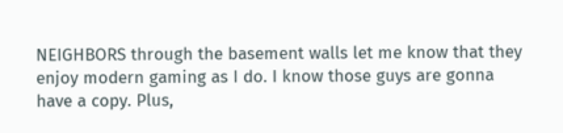NEIGHBORS through the basement walls let me know that they enjoy modern gaming as I do. I know those guys are gonna have a copy. Plus,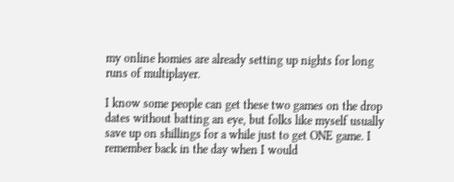my online homies are already setting up nights for long runs of multiplayer.

I know some people can get these two games on the drop dates without batting an eye, but folks like myself usually save up on shillings for a while just to get ONE game. I remember back in the day when I would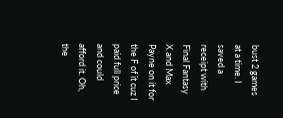bust 2 games at a time. I saved a receipt with Final Fantasy X and Max Payne on it for the F of it cuz I paid full price and could afford it. Oh, the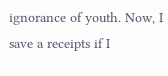ignorance of youth. Now, I save a receipts if I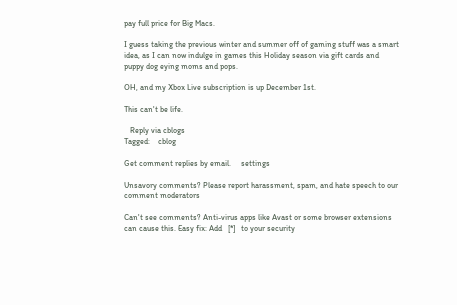pay full price for Big Macs.

I guess taking the previous winter and summer off of gaming stuff was a smart idea, as I can now indulge in games this Holiday season via gift cards and puppy dog eying moms and pops.

OH, and my Xbox Live subscription is up December 1st.

This can't be life.

   Reply via cblogs
Tagged:    cblog

Get comment replies by email.     settings

Unsavory comments? Please report harassment, spam, and hate speech to our comment moderators

Can't see comments? Anti-virus apps like Avast or some browser extensions can cause this. Easy fix: Add   [*]   to your security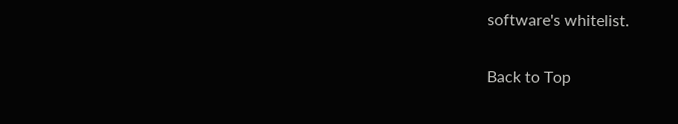software's whitelist.

Back to Top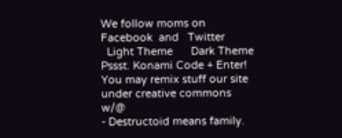We follow moms on   Facebook  and   Twitter
  Light Theme      Dark Theme
Pssst. Konami Code + Enter!
You may remix stuff our site under creative commons w/@
- Destructoid means family.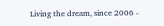Living the dream, since 2006 -